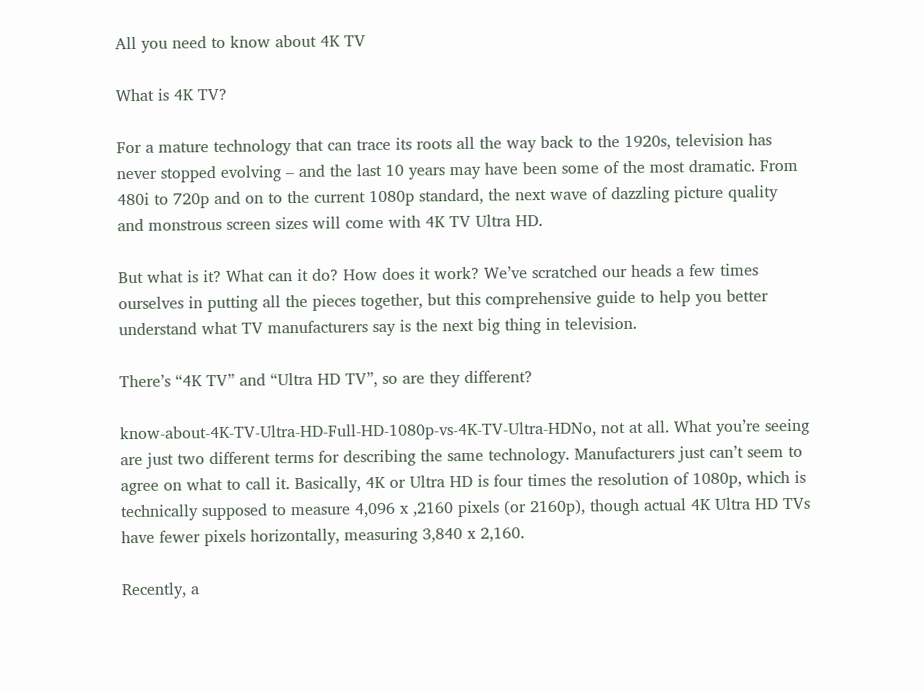All you need to know about 4K TV

What is 4K TV?

For a mature technology that can trace its roots all the way back to the 1920s, television has never stopped evolving – and the last 10 years may have been some of the most dramatic. From 480i to 720p and on to the current 1080p standard, the next wave of dazzling picture quality and monstrous screen sizes will come with 4K TV Ultra HD.

But what is it? What can it do? How does it work? We’ve scratched our heads a few times ourselves in putting all the pieces together, but this comprehensive guide to help you better understand what TV manufacturers say is the next big thing in television.

There’s “4K TV” and “Ultra HD TV”, so are they different?

know-about-4K-TV-Ultra-HD-Full-HD-1080p-vs-4K-TV-Ultra-HDNo, not at all. What you’re seeing are just two different terms for describing the same technology. Manufacturers just can’t seem to agree on what to call it. Basically, 4K or Ultra HD is four times the resolution of 1080p, which is technically supposed to measure 4,096 x ,2160 pixels (or 2160p), though actual 4K Ultra HD TVs have fewer pixels horizontally, measuring 3,840 x 2,160.

Recently, a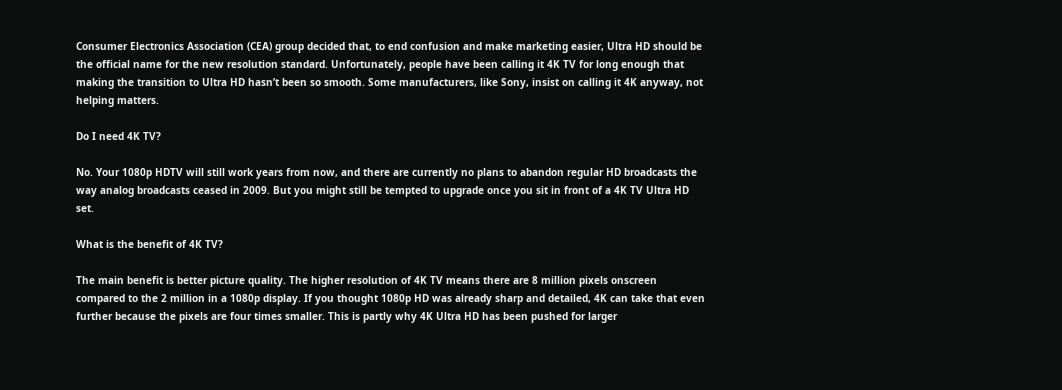Consumer Electronics Association (CEA) group decided that, to end confusion and make marketing easier, Ultra HD should be the official name for the new resolution standard. Unfortunately, people have been calling it 4K TV for long enough that making the transition to Ultra HD hasn’t been so smooth. Some manufacturers, like Sony, insist on calling it 4K anyway, not helping matters.

Do I need 4K TV?

No. Your 1080p HDTV will still work years from now, and there are currently no plans to abandon regular HD broadcasts the way analog broadcasts ceased in 2009. But you might still be tempted to upgrade once you sit in front of a 4K TV Ultra HD set.

What is the benefit of 4K TV?

The main benefit is better picture quality. The higher resolution of 4K TV means there are 8 million pixels onscreen compared to the 2 million in a 1080p display. If you thought 1080p HD was already sharp and detailed, 4K can take that even further because the pixels are four times smaller. This is partly why 4K Ultra HD has been pushed for larger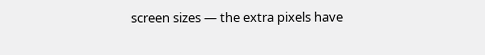screen sizes — the extra pixels have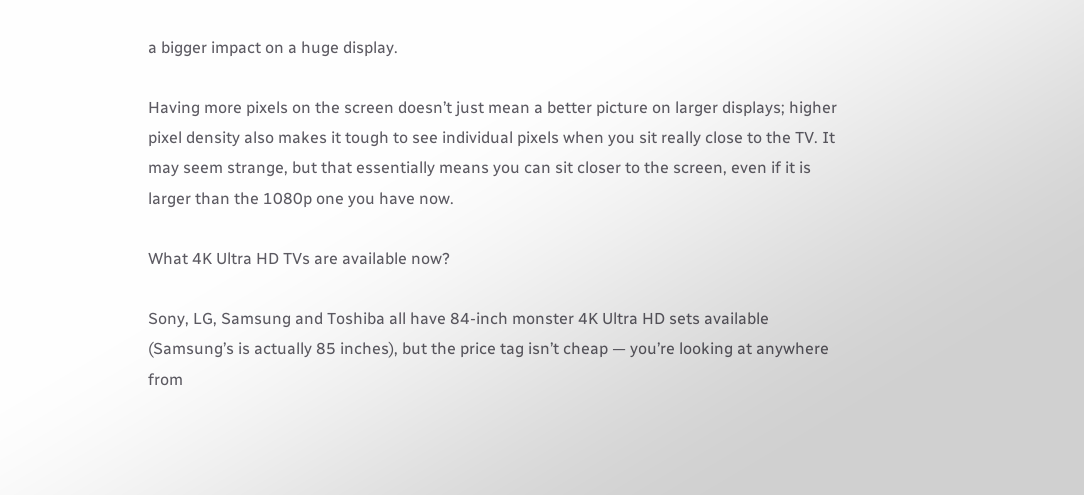a bigger impact on a huge display.

Having more pixels on the screen doesn’t just mean a better picture on larger displays; higher pixel density also makes it tough to see individual pixels when you sit really close to the TV. It may seem strange, but that essentially means you can sit closer to the screen, even if it is larger than the 1080p one you have now.

What 4K Ultra HD TVs are available now?

Sony, LG, Samsung and Toshiba all have 84-inch monster 4K Ultra HD sets available (Samsung’s is actually 85 inches), but the price tag isn’t cheap — you’re looking at anywhere from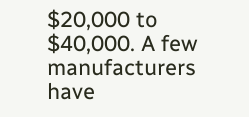$20,000 to $40,000. A few manufacturers have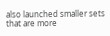also launched smaller sets that are more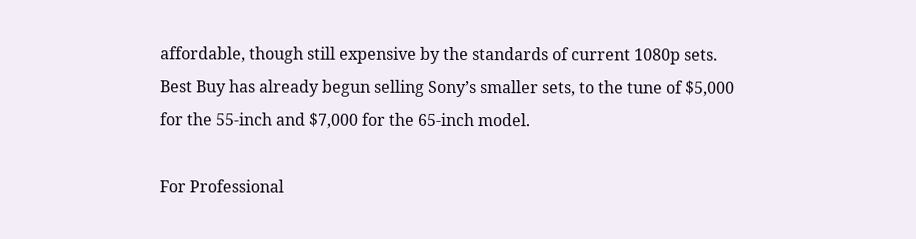affordable, though still expensive by the standards of current 1080p sets. Best Buy has already begun selling Sony’s smaller sets, to the tune of $5,000 for the 55-inch and $7,000 for the 65-inch model.

For Professional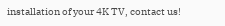installation of your 4K TV, contact us!